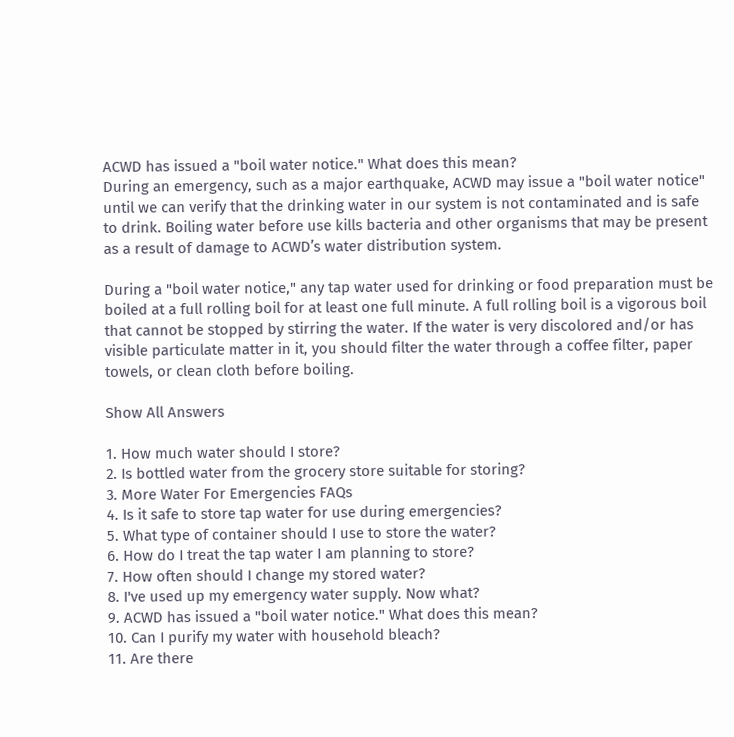ACWD has issued a "boil water notice." What does this mean?
During an emergency, such as a major earthquake, ACWD may issue a "boil water notice" until we can verify that the drinking water in our system is not contaminated and is safe to drink. Boiling water before use kills bacteria and other organisms that may be present as a result of damage to ACWD’s water distribution system.

During a "boil water notice," any tap water used for drinking or food preparation must be boiled at a full rolling boil for at least one full minute. A full rolling boil is a vigorous boil that cannot be stopped by stirring the water. If the water is very discolored and/or has visible particulate matter in it, you should filter the water through a coffee filter, paper towels, or clean cloth before boiling.

Show All Answers

1. How much water should I store?
2. Is bottled water from the grocery store suitable for storing?
3. More Water For Emergencies FAQs
4. Is it safe to store tap water for use during emergencies?
5. What type of container should I use to store the water?
6. How do I treat the tap water I am planning to store?
7. How often should I change my stored water?
8. I've used up my emergency water supply. Now what?
9. ACWD has issued a "boil water notice." What does this mean?
10. Can I purify my water with household bleach?
11. Are there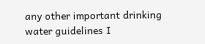any other important drinking water guidelines I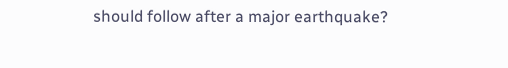should follow after a major earthquake?